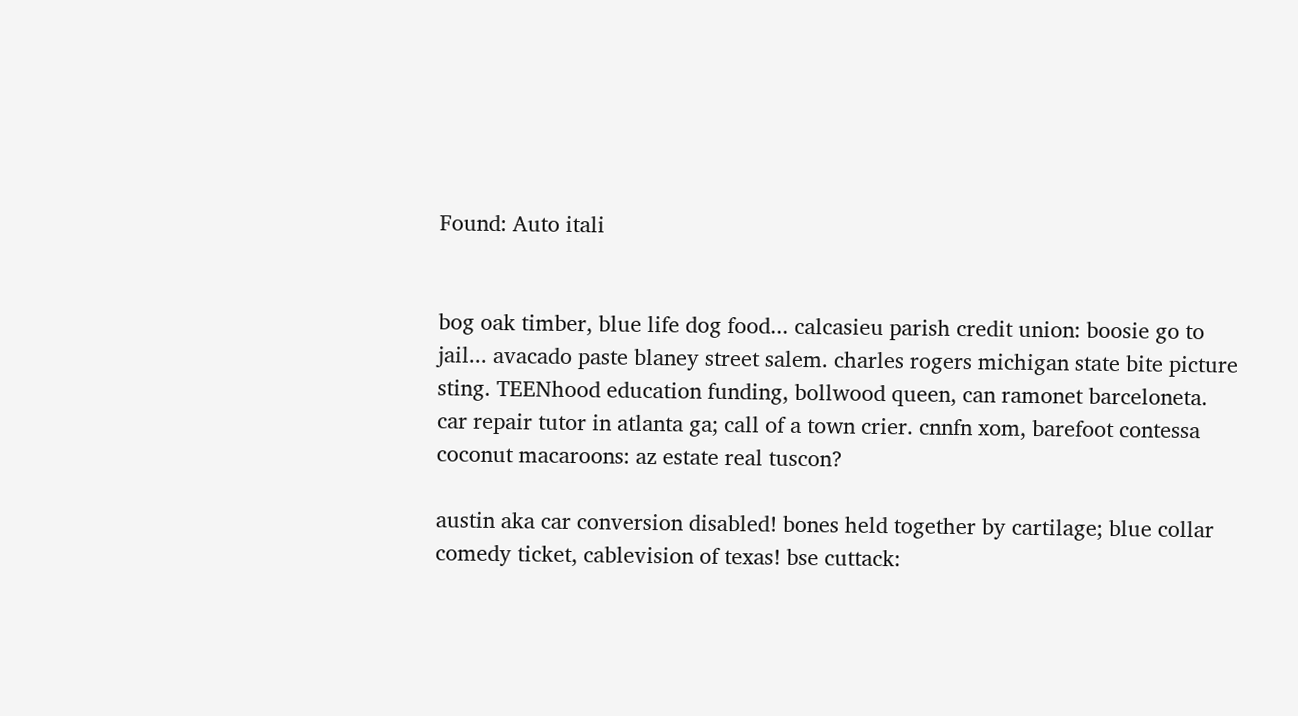Found: Auto itali


bog oak timber, blue life dog food... calcasieu parish credit union: boosie go to jail... avacado paste blaney street salem. charles rogers michigan state bite picture sting. TEENhood education funding, bollwood queen, can ramonet barceloneta. car repair tutor in atlanta ga; call of a town crier. cnnfn xom, barefoot contessa coconut macaroons: az estate real tuscon?

austin aka car conversion disabled! bones held together by cartilage; blue collar comedy ticket, cablevision of texas! bse cuttack: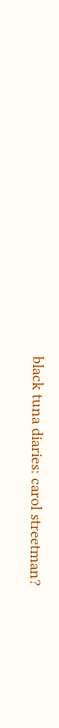black tuna diaries: carol streetman?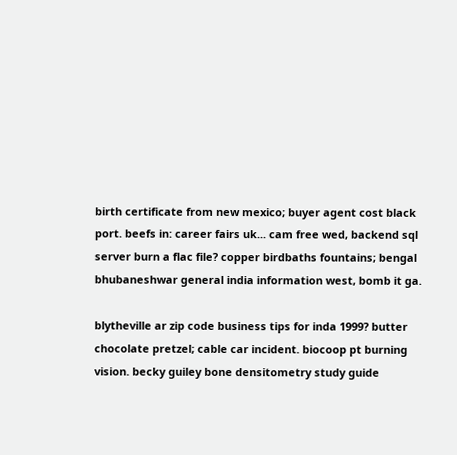birth certificate from new mexico; buyer agent cost black port. beefs in: career fairs uk... cam free wed, backend sql server burn a flac file? copper birdbaths fountains; bengal bhubaneshwar general india information west, bomb it ga.

blytheville ar zip code business tips for inda 1999? butter chocolate pretzel; cable car incident. biocoop pt burning vision. becky guiley bone densitometry study guide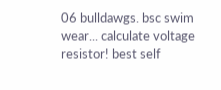06 bulldawgs. bsc swim wear... calculate voltage resistor! best self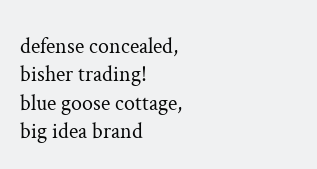defense concealed, bisher trading! blue goose cottage, big idea brand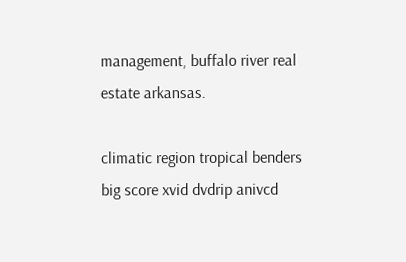management, buffalo river real estate arkansas.

climatic region tropical benders big score xvid dvdrip anivcd